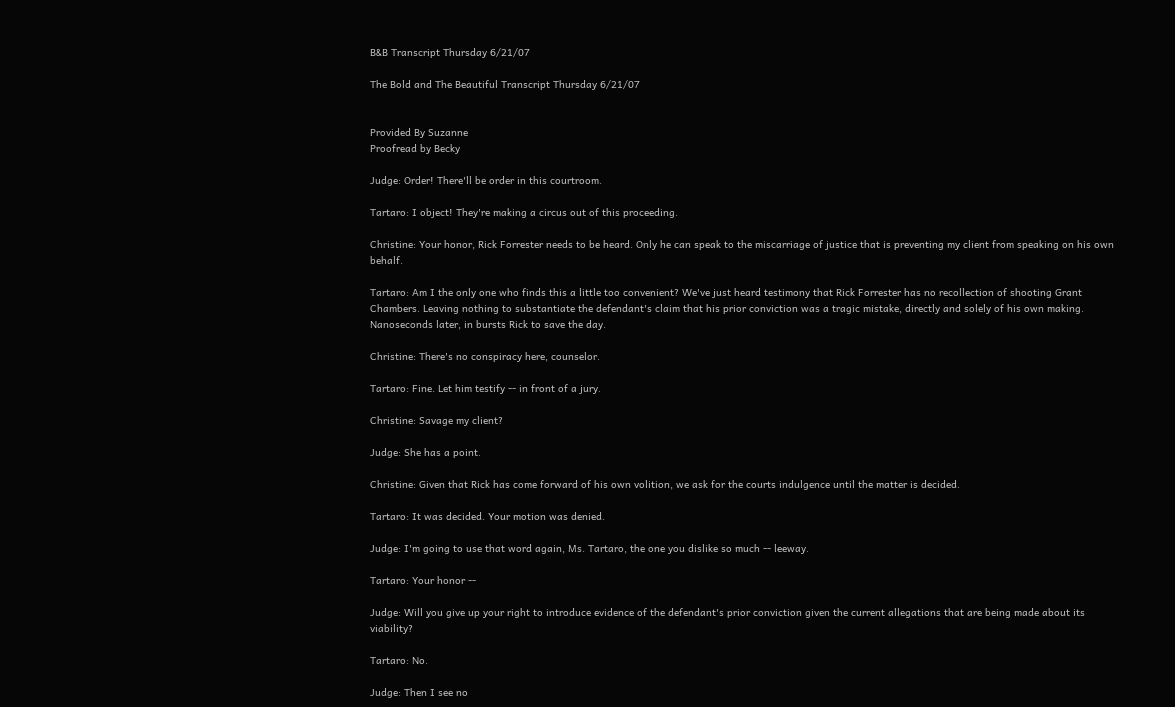B&B Transcript Thursday 6/21/07

The Bold and The Beautiful Transcript Thursday 6/21/07


Provided By Suzanne
Proofread by Becky

Judge: Order! There'll be order in this courtroom.

Tartaro: I object! They're making a circus out of this proceeding.

Christine: Your honor, Rick Forrester needs to be heard. Only he can speak to the miscarriage of justice that is preventing my client from speaking on his own behalf.

Tartaro: Am I the only one who finds this a little too convenient? We've just heard testimony that Rick Forrester has no recollection of shooting Grant Chambers. Leaving nothing to substantiate the defendant's claim that his prior conviction was a tragic mistake, directly and solely of his own making. Nanoseconds later, in bursts Rick to save the day.

Christine: There's no conspiracy here, counselor.

Tartaro: Fine. Let him testify -- in front of a jury.

Christine: Savage my client?

Judge: She has a point.

Christine: Given that Rick has come forward of his own volition, we ask for the courts indulgence until the matter is decided.

Tartaro: It was decided. Your motion was denied.

Judge: I'm going to use that word again, Ms. Tartaro, the one you dislike so much -- leeway.

Tartaro: Your honor --

Judge: Will you give up your right to introduce evidence of the defendant's prior conviction given the current allegations that are being made about its viability?

Tartaro: No.

Judge: Then I see no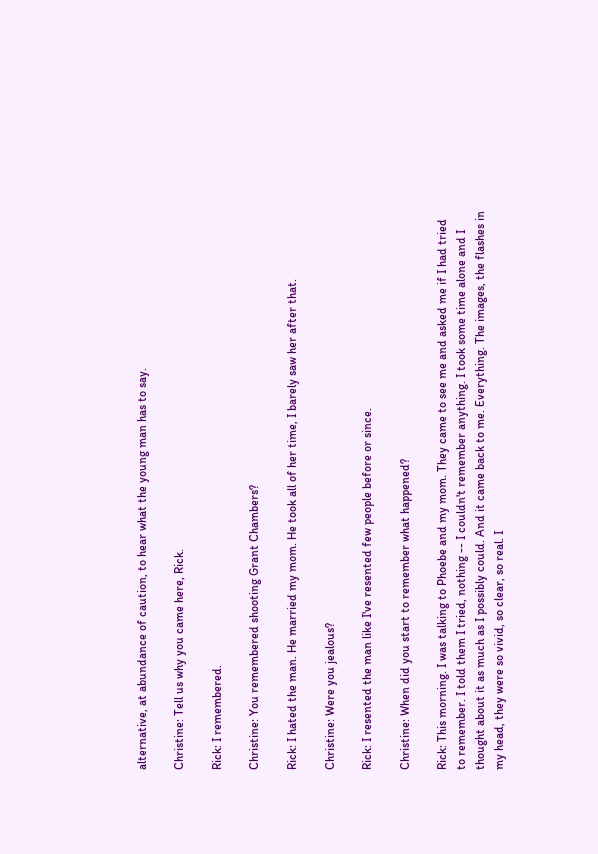alternative, at abundance of caution, to hear what the young man has to say.

Christine: Tell us why you came here, Rick.

Rick: I remembered.

Christine: You remembered shooting Grant Chambers?

Rick: I hated the man. He married my mom. He took all of her time, I barely saw her after that.

Christine: Were you jealous?

Rick: I resented the man like I've resented few people before or since.

Christine: When did you start to remember what happened?

Rick: This morning. I was talking to Phoebe and my mom. They came to see me and asked me if I had tried to remember. I told them I tried, nothing -- I couldn't remember anything. I took some time alone and I thought about it as much as I possibly could. And it came back to me. Everything. The images, the flashes in my head, they were so vivid, so clear, so real. I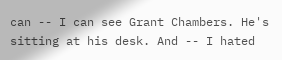can -- I can see Grant Chambers. He's sitting at his desk. And -- I hated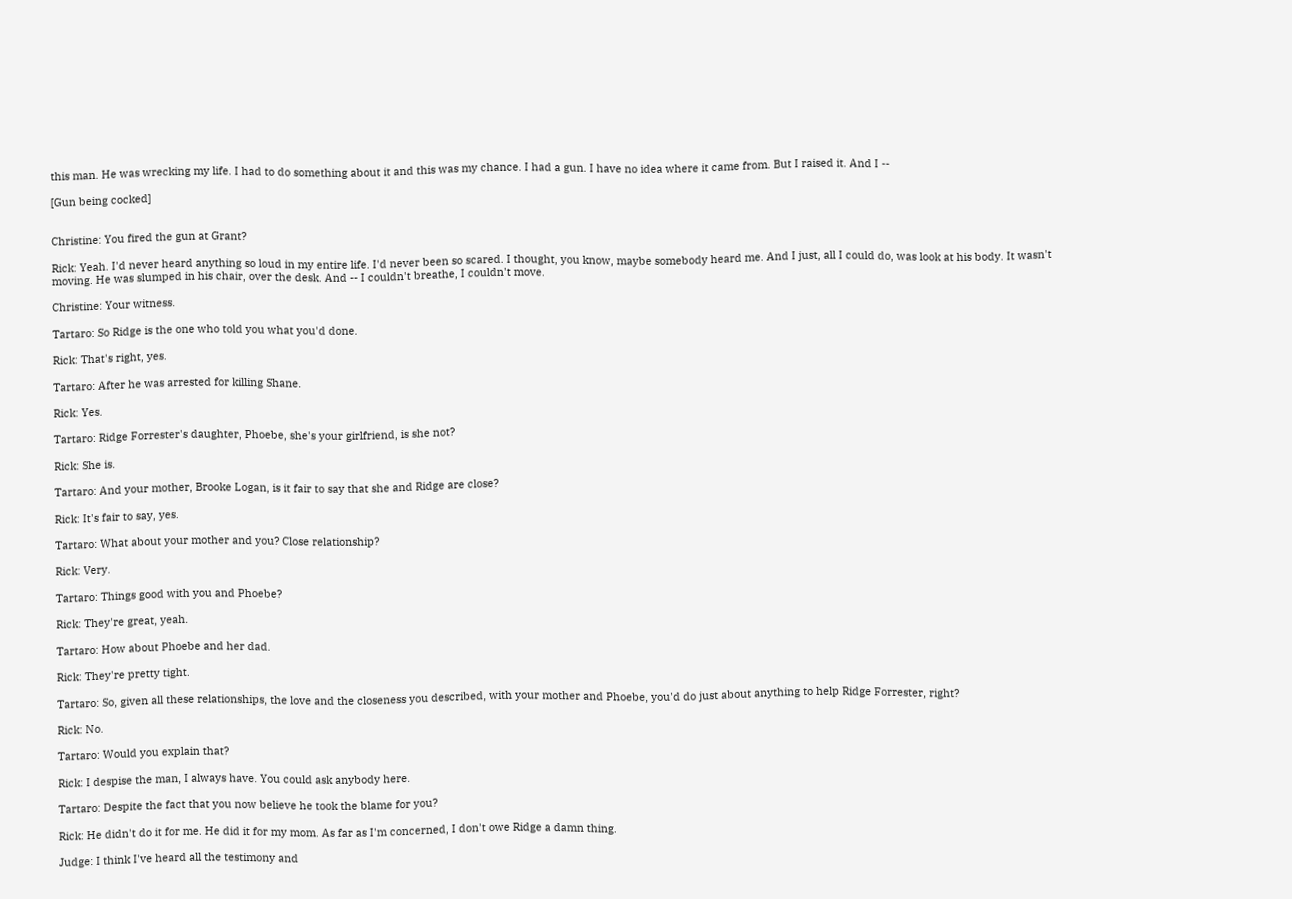this man. He was wrecking my life. I had to do something about it and this was my chance. I had a gun. I have no idea where it came from. But I raised it. And I --

[Gun being cocked]


Christine: You fired the gun at Grant?

Rick: Yeah. I'd never heard anything so loud in my entire life. I'd never been so scared. I thought, you know, maybe somebody heard me. And I just, all I could do, was look at his body. It wasn't moving. He was slumped in his chair, over the desk. And -- I couldn't breathe, I couldn't move.

Christine: Your witness.

Tartaro: So Ridge is the one who told you what you'd done.

Rick: That's right, yes.

Tartaro: After he was arrested for killing Shane.

Rick: Yes.

Tartaro: Ridge Forrester's daughter, Phoebe, she's your girlfriend, is she not?

Rick: She is.

Tartaro: And your mother, Brooke Logan, is it fair to say that she and Ridge are close?

Rick: It's fair to say, yes.

Tartaro: What about your mother and you? Close relationship?

Rick: Very.

Tartaro: Things good with you and Phoebe?

Rick: They're great, yeah.

Tartaro: How about Phoebe and her dad.

Rick: They're pretty tight.

Tartaro: So, given all these relationships, the love and the closeness you described, with your mother and Phoebe, you'd do just about anything to help Ridge Forrester, right?

Rick: No.

Tartaro: Would you explain that?

Rick: I despise the man, I always have. You could ask anybody here.

Tartaro: Despite the fact that you now believe he took the blame for you?

Rick: He didn't do it for me. He did it for my mom. As far as I'm concerned, I don't owe Ridge a damn thing.

Judge: I think I've heard all the testimony and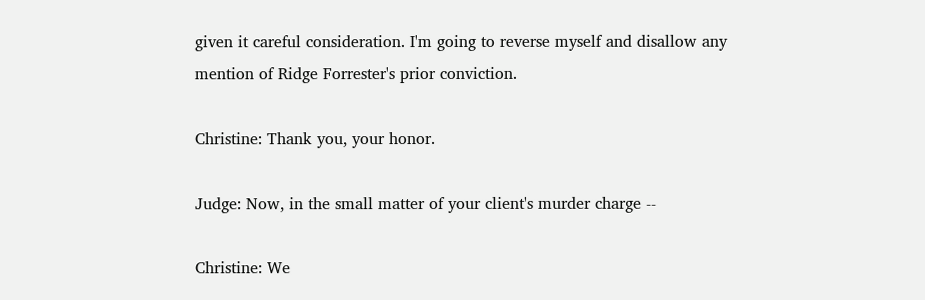given it careful consideration. I'm going to reverse myself and disallow any mention of Ridge Forrester's prior conviction.

Christine: Thank you, your honor.

Judge: Now, in the small matter of your client's murder charge --

Christine: We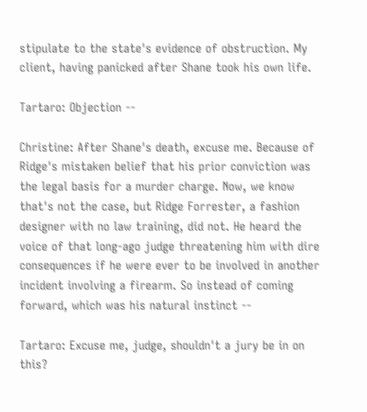stipulate to the state's evidence of obstruction. My client, having panicked after Shane took his own life.

Tartaro: Objection --

Christine: After Shane's death, excuse me. Because of Ridge's mistaken belief that his prior conviction was the legal basis for a murder charge. Now, we know that's not the case, but Ridge Forrester, a fashion designer with no law training, did not. He heard the voice of that long-ago judge threatening him with dire consequences if he were ever to be involved in another incident involving a firearm. So instead of coming forward, which was his natural instinct --

Tartaro: Excuse me, judge, shouldn't a jury be in on this?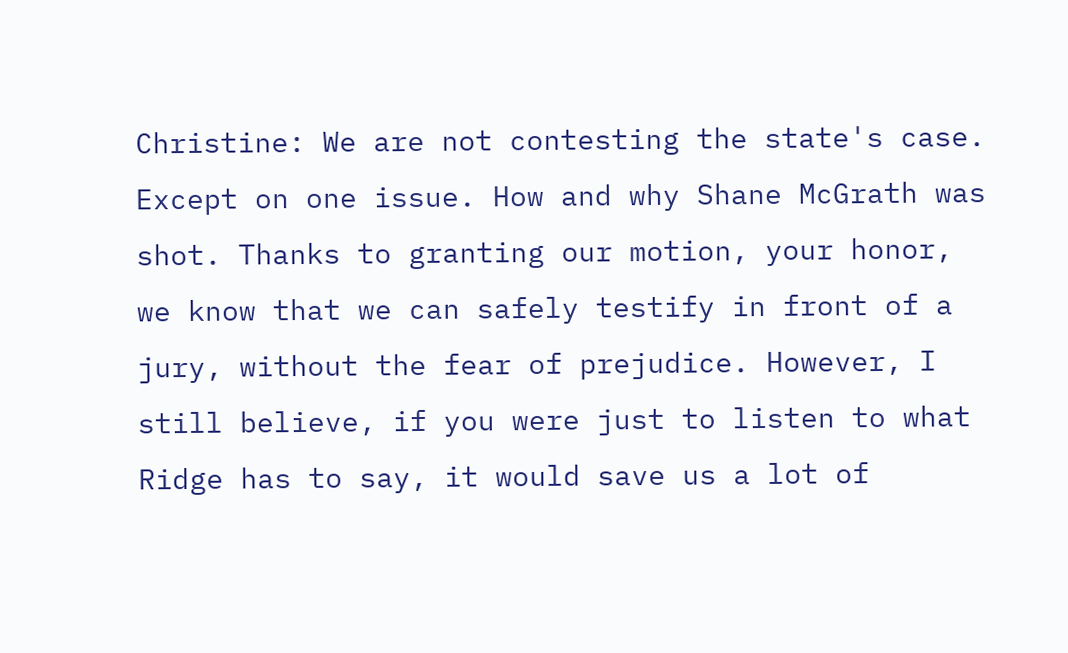Christine: We are not contesting the state's case. Except on one issue. How and why Shane McGrath was shot. Thanks to granting our motion, your honor, we know that we can safely testify in front of a jury, without the fear of prejudice. However, I still believe, if you were just to listen to what Ridge has to say, it would save us a lot of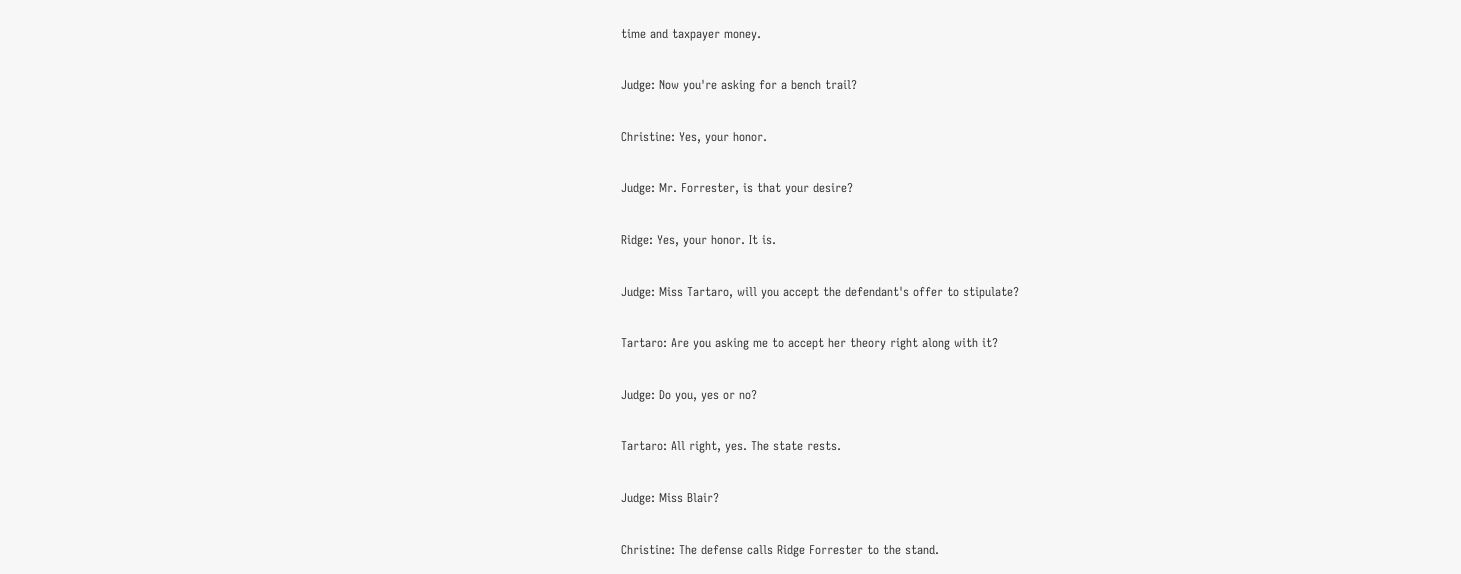time and taxpayer money.

Judge: Now you're asking for a bench trail?

Christine: Yes, your honor.

Judge: Mr. Forrester, is that your desire?

Ridge: Yes, your honor. It is.

Judge: Miss Tartaro, will you accept the defendant's offer to stipulate?

Tartaro: Are you asking me to accept her theory right along with it?

Judge: Do you, yes or no?

Tartaro: All right, yes. The state rests.

Judge: Miss Blair?

Christine: The defense calls Ridge Forrester to the stand.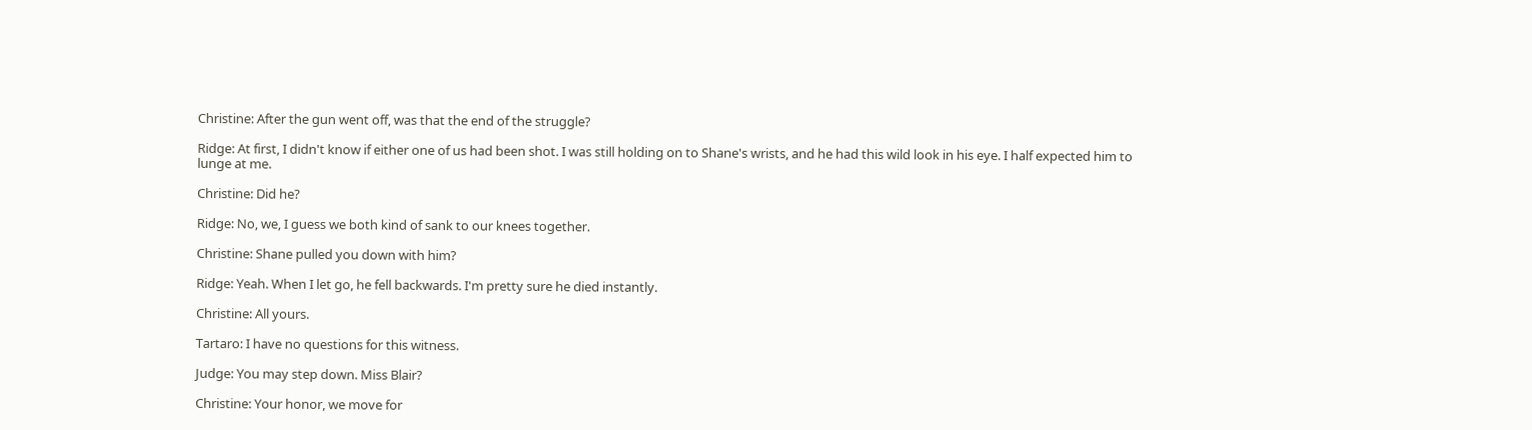Christine: After the gun went off, was that the end of the struggle?

Ridge: At first, I didn't know if either one of us had been shot. I was still holding on to Shane's wrists, and he had this wild look in his eye. I half expected him to lunge at me.

Christine: Did he?

Ridge: No, we, I guess we both kind of sank to our knees together.

Christine: Shane pulled you down with him?

Ridge: Yeah. When I let go, he fell backwards. I'm pretty sure he died instantly.

Christine: All yours.

Tartaro: I have no questions for this witness.

Judge: You may step down. Miss Blair?

Christine: Your honor, we move for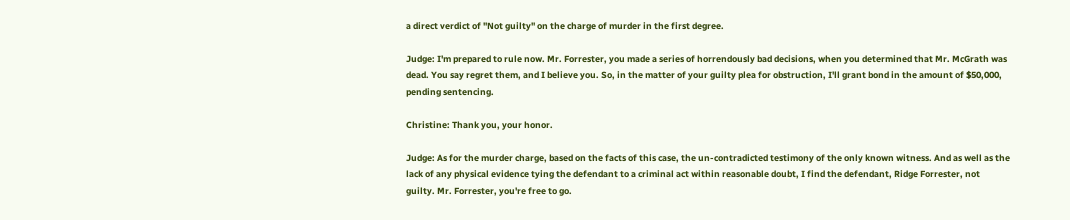a direct verdict of "Not guilty" on the charge of murder in the first degree.

Judge: I'm prepared to rule now. Mr. Forrester, you made a series of horrendously bad decisions, when you determined that Mr. McGrath was dead. You say regret them, and I believe you. So, in the matter of your guilty plea for obstruction, I'll grant bond in the amount of $50,000, pending sentencing.

Christine: Thank you, your honor.

Judge: As for the murder charge, based on the facts of this case, the un-contradicted testimony of the only known witness. And as well as the lack of any physical evidence tying the defendant to a criminal act within reasonable doubt, I find the defendant, Ridge Forrester, not guilty. Mr. Forrester, you're free to go.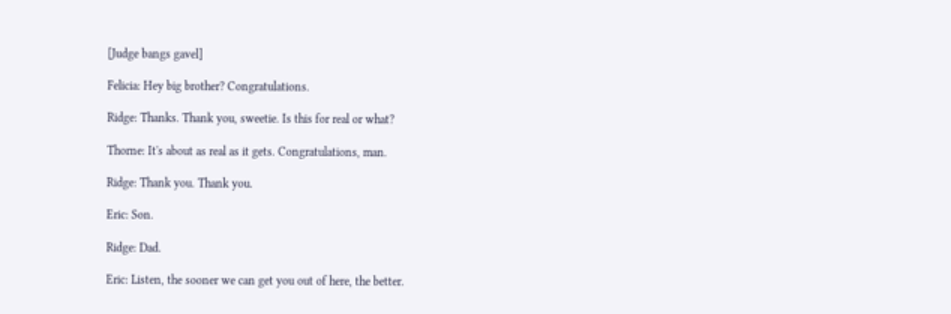[Judge bangs gavel]

Felicia: Hey big brother? Congratulations.

Ridge: Thanks. Thank you, sweetie. Is this for real or what?

Thorne: It's about as real as it gets. Congratulations, man.

Ridge: Thank you. Thank you.

Eric: Son.

Ridge: Dad.

Eric: Listen, the sooner we can get you out of here, the better.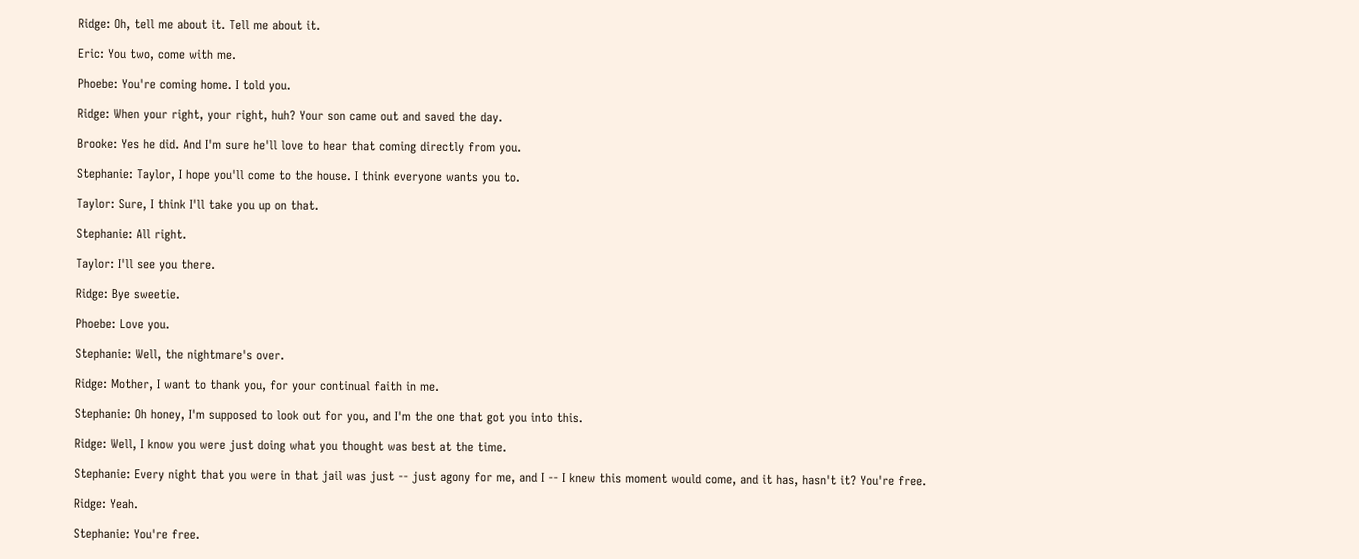Ridge: Oh, tell me about it. Tell me about it.

Eric: You two, come with me.

Phoebe: You're coming home. I told you.

Ridge: When your right, your right, huh? Your son came out and saved the day.

Brooke: Yes he did. And I'm sure he'll love to hear that coming directly from you.

Stephanie: Taylor, I hope you'll come to the house. I think everyone wants you to.

Taylor: Sure, I think I'll take you up on that.

Stephanie: All right.

Taylor: I'll see you there.

Ridge: Bye sweetie.

Phoebe: Love you.

Stephanie: Well, the nightmare's over.

Ridge: Mother, I want to thank you, for your continual faith in me.

Stephanie: Oh honey, I'm supposed to look out for you, and I'm the one that got you into this.

Ridge: Well, I know you were just doing what you thought was best at the time.

Stephanie: Every night that you were in that jail was just -- just agony for me, and I -- I knew this moment would come, and it has, hasn't it? You're free.

Ridge: Yeah.

Stephanie: You're free.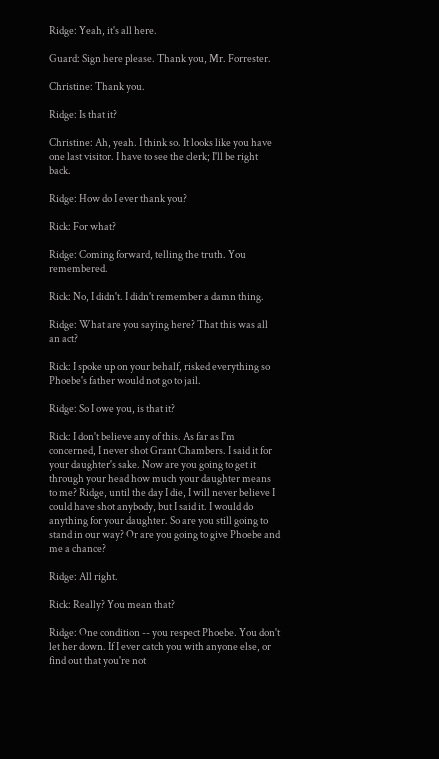Ridge: Yeah, it's all here.

Guard: Sign here please. Thank you, Mr. Forrester.

Christine: Thank you.

Ridge: Is that it?

Christine: Ah, yeah. I think so. It looks like you have one last visitor. I have to see the clerk; I'll be right back.

Ridge: How do I ever thank you?

Rick: For what?

Ridge: Coming forward, telling the truth. You remembered.

Rick: No, I didn't. I didn't remember a damn thing.

Ridge: What are you saying here? That this was all an act?

Rick: I spoke up on your behalf, risked everything so Phoebe's father would not go to jail.

Ridge: So I owe you, is that it?

Rick: I don't believe any of this. As far as I'm concerned, I never shot Grant Chambers. I said it for your daughter's sake. Now are you going to get it through your head how much your daughter means to me? Ridge, until the day I die, I will never believe I could have shot anybody, but I said it. I would do anything for your daughter. So are you still going to stand in our way? Or are you going to give Phoebe and me a chance?

Ridge: All right.

Rick: Really? You mean that?

Ridge: One condition -- you respect Phoebe. You don't let her down. If I ever catch you with anyone else, or find out that you're not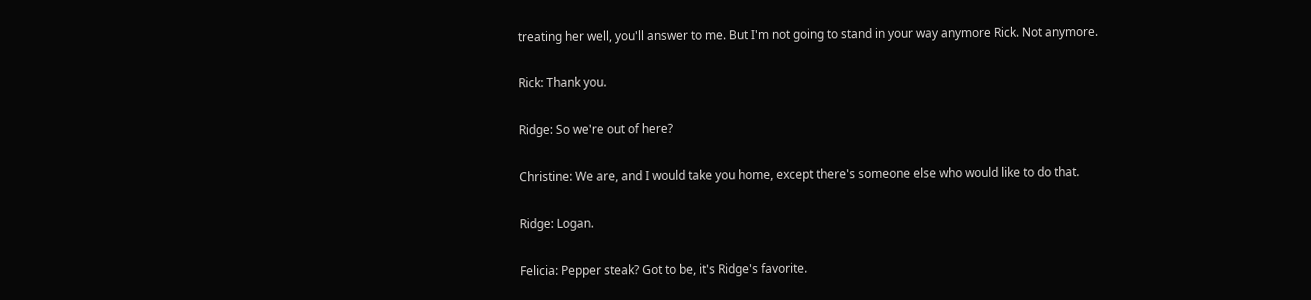treating her well, you'll answer to me. But I'm not going to stand in your way anymore Rick. Not anymore.

Rick: Thank you.

Ridge: So we're out of here?

Christine: We are, and I would take you home, except there's someone else who would like to do that.

Ridge: Logan.

Felicia: Pepper steak? Got to be, it's Ridge's favorite.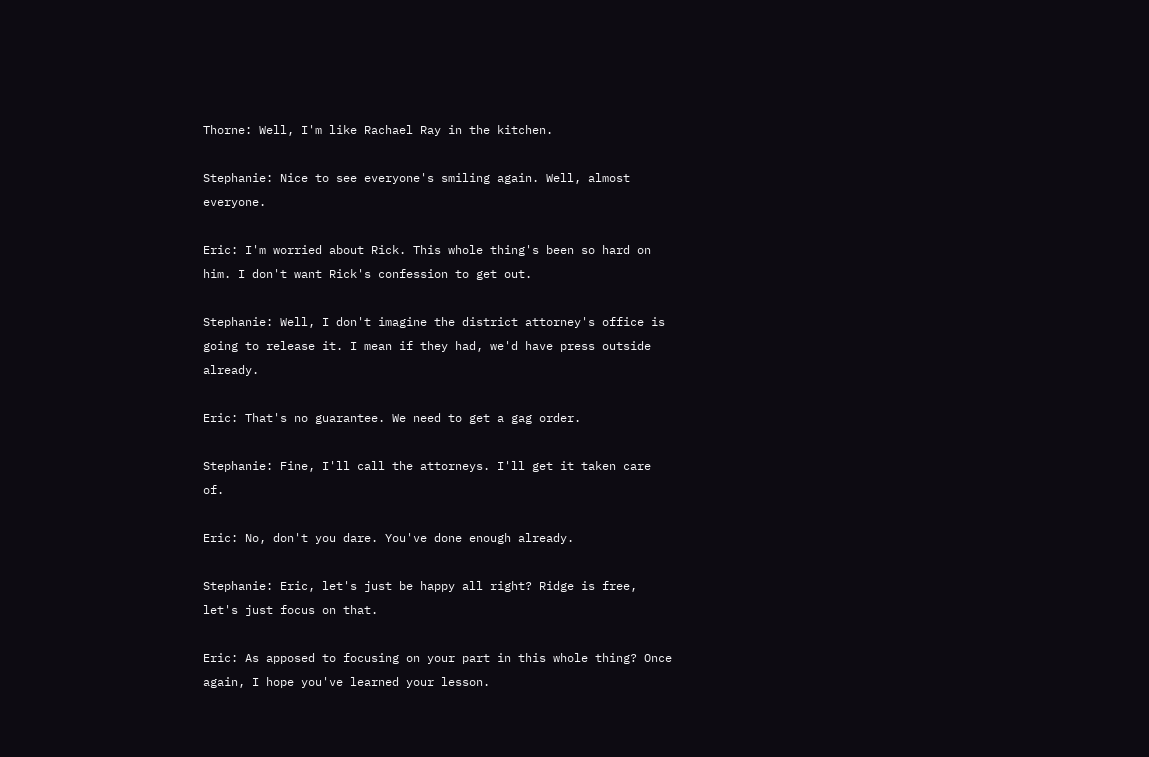Thorne: Well, I'm like Rachael Ray in the kitchen.

Stephanie: Nice to see everyone's smiling again. Well, almost everyone.

Eric: I'm worried about Rick. This whole thing's been so hard on him. I don't want Rick's confession to get out.

Stephanie: Well, I don't imagine the district attorney's office is going to release it. I mean if they had, we'd have press outside already.

Eric: That's no guarantee. We need to get a gag order.

Stephanie: Fine, I'll call the attorneys. I'll get it taken care of.

Eric: No, don't you dare. You've done enough already.

Stephanie: Eric, let's just be happy all right? Ridge is free, let's just focus on that.

Eric: As apposed to focusing on your part in this whole thing? Once again, I hope you've learned your lesson.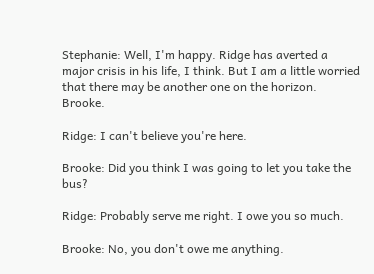Stephanie: Well, I'm happy. Ridge has averted a major crisis in his life, I think. But I am a little worried that there may be another one on the horizon. Brooke.

Ridge: I can't believe you're here.

Brooke: Did you think I was going to let you take the bus?

Ridge: Probably serve me right. I owe you so much.

Brooke: No, you don't owe me anything.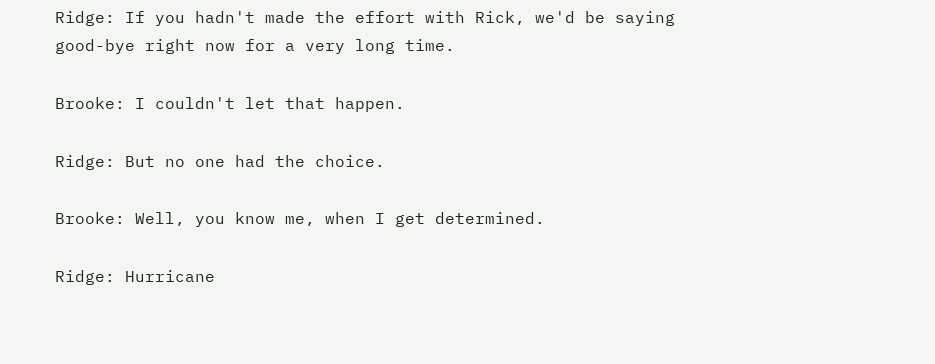Ridge: If you hadn't made the effort with Rick, we'd be saying good-bye right now for a very long time.

Brooke: I couldn't let that happen.

Ridge: But no one had the choice.

Brooke: Well, you know me, when I get determined.

Ridge: Hurricane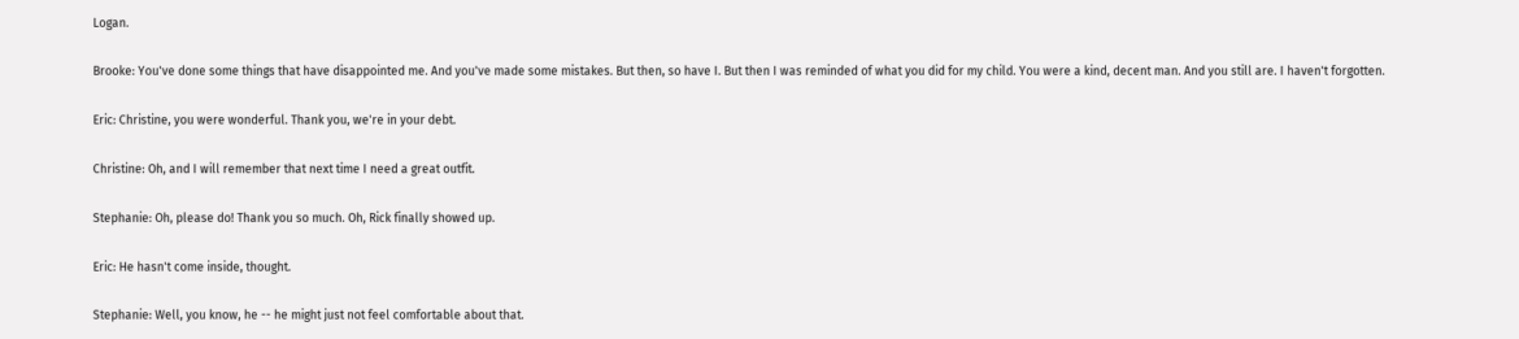Logan.

Brooke: You've done some things that have disappointed me. And you've made some mistakes. But then, so have I. But then I was reminded of what you did for my child. You were a kind, decent man. And you still are. I haven't forgotten.

Eric: Christine, you were wonderful. Thank you, we're in your debt.

Christine: Oh, and I will remember that next time I need a great outfit.

Stephanie: Oh, please do! Thank you so much. Oh, Rick finally showed up.

Eric: He hasn't come inside, thought.

Stephanie: Well, you know, he -- he might just not feel comfortable about that.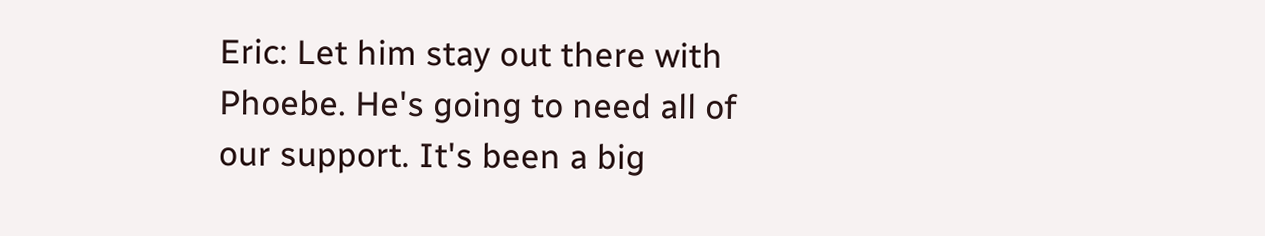Eric: Let him stay out there with Phoebe. He's going to need all of our support. It's been a big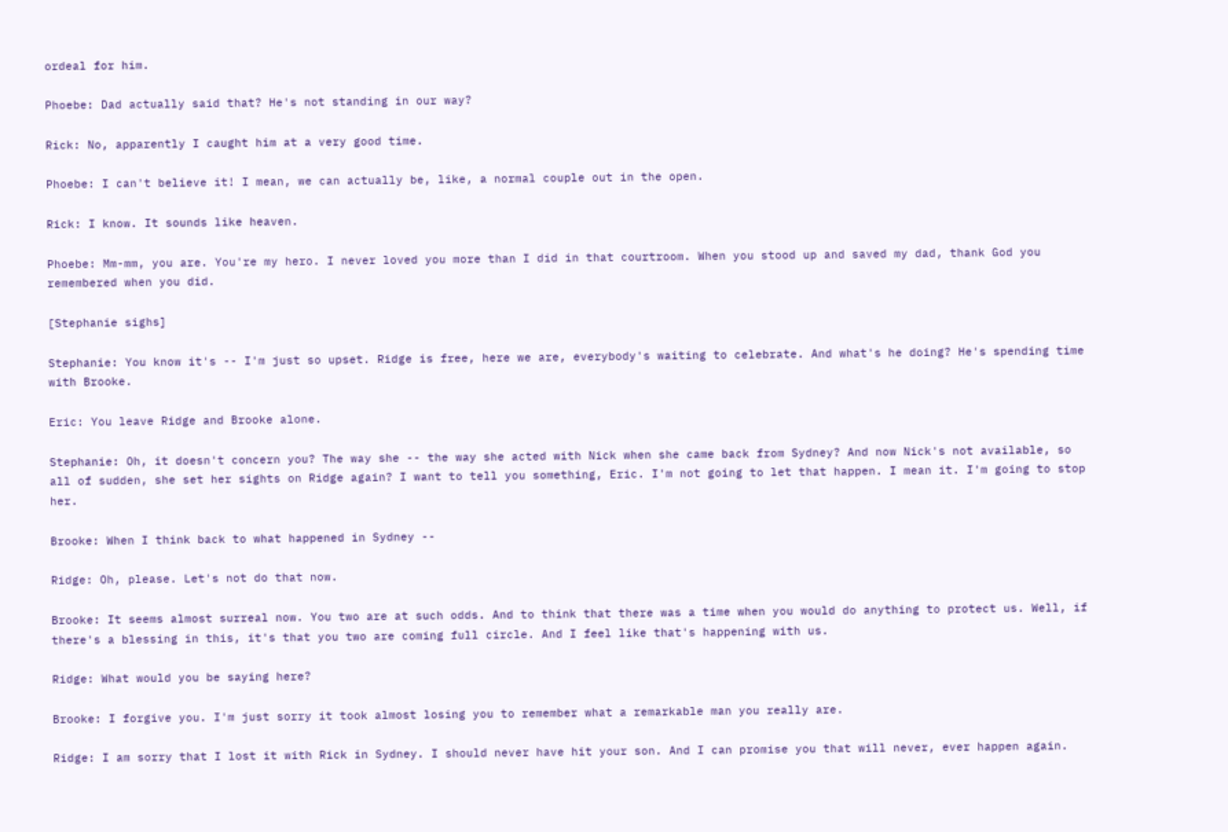ordeal for him.

Phoebe: Dad actually said that? He's not standing in our way?

Rick: No, apparently I caught him at a very good time.

Phoebe: I can't believe it! I mean, we can actually be, like, a normal couple out in the open.

Rick: I know. It sounds like heaven.

Phoebe: Mm-mm, you are. You're my hero. I never loved you more than I did in that courtroom. When you stood up and saved my dad, thank God you remembered when you did.

[Stephanie sighs]

Stephanie: You know it's -- I'm just so upset. Ridge is free, here we are, everybody's waiting to celebrate. And what's he doing? He's spending time with Brooke.

Eric: You leave Ridge and Brooke alone.

Stephanie: Oh, it doesn't concern you? The way she -- the way she acted with Nick when she came back from Sydney? And now Nick's not available, so all of sudden, she set her sights on Ridge again? I want to tell you something, Eric. I'm not going to let that happen. I mean it. I'm going to stop her.

Brooke: When I think back to what happened in Sydney --

Ridge: Oh, please. Let's not do that now.

Brooke: It seems almost surreal now. You two are at such odds. And to think that there was a time when you would do anything to protect us. Well, if there's a blessing in this, it's that you two are coming full circle. And I feel like that's happening with us.

Ridge: What would you be saying here?

Brooke: I forgive you. I'm just sorry it took almost losing you to remember what a remarkable man you really are.

Ridge: I am sorry that I lost it with Rick in Sydney. I should never have hit your son. And I can promise you that will never, ever happen again.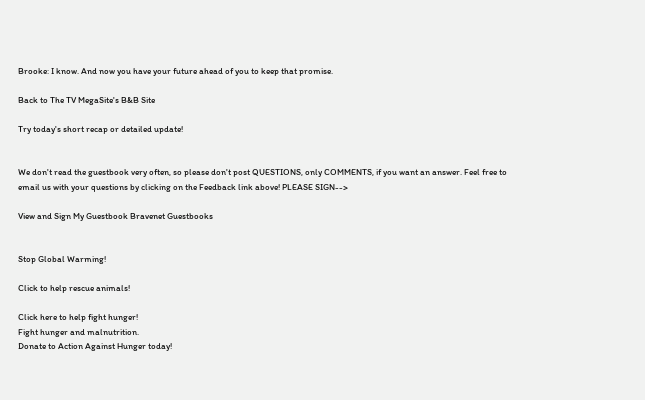Brooke: I know. And now you have your future ahead of you to keep that promise.

Back to The TV MegaSite's B&B Site

Try today's short recap or detailed update!


We don't read the guestbook very often, so please don't post QUESTIONS, only COMMENTS, if you want an answer. Feel free to email us with your questions by clicking on the Feedback link above! PLEASE SIGN-->

View and Sign My Guestbook Bravenet Guestbooks


Stop Global Warming!

Click to help rescue animals!

Click here to help fight hunger!
Fight hunger and malnutrition.
Donate to Action Against Hunger today!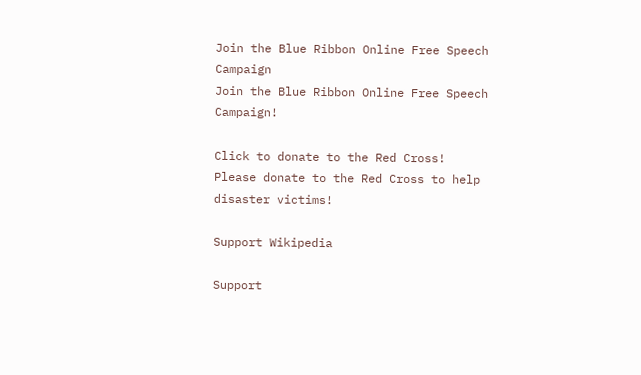Join the Blue Ribbon Online Free Speech Campaign
Join the Blue Ribbon Online Free Speech Campaign!

Click to donate to the Red Cross!
Please donate to the Red Cross to help disaster victims!

Support Wikipedia

Support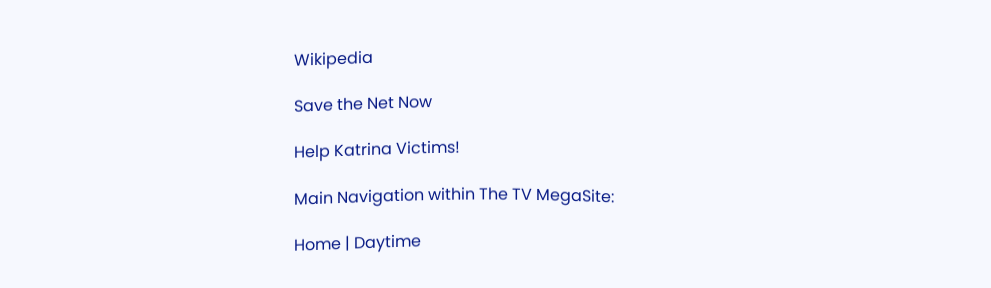Wikipedia

Save the Net Now

Help Katrina Victims!

Main Navigation within The TV MegaSite:

Home | Daytime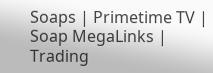Soaps | Primetime TV | Soap MegaLinks | Trading